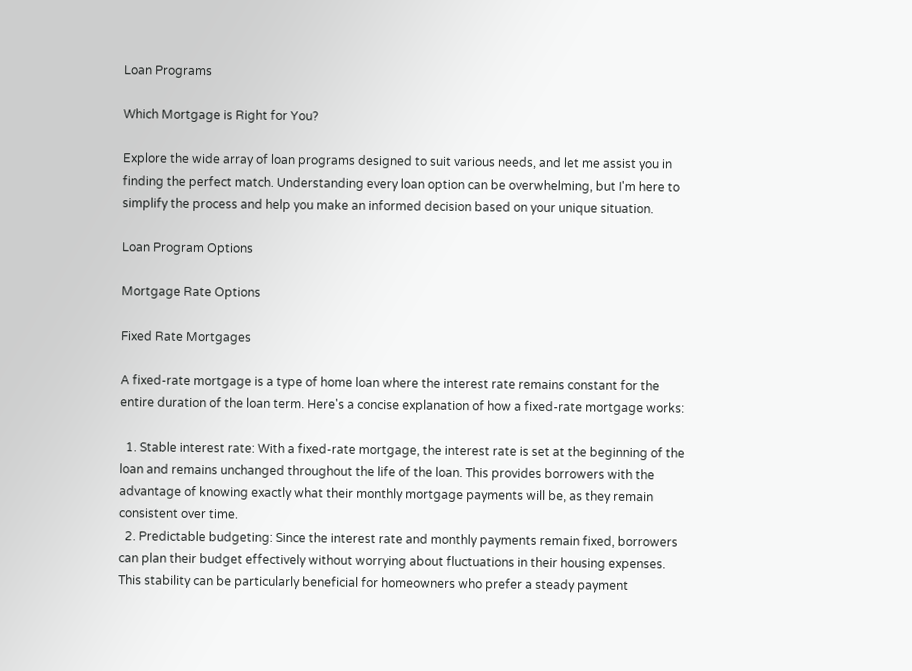Loan Programs

Which Mortgage is Right for You?

Explore the wide array of loan programs designed to suit various needs, and let me assist you in finding the perfect match. Understanding every loan option can be overwhelming, but I'm here to simplify the process and help you make an informed decision based on your unique situation.

Loan Program Options

Mortgage Rate Options

Fixed Rate Mortgages

A fixed-rate mortgage is a type of home loan where the interest rate remains constant for the entire duration of the loan term. Here's a concise explanation of how a fixed-rate mortgage works:

  1. Stable interest rate: With a fixed-rate mortgage, the interest rate is set at the beginning of the loan and remains unchanged throughout the life of the loan. This provides borrowers with the advantage of knowing exactly what their monthly mortgage payments will be, as they remain consistent over time.
  2. Predictable budgeting: Since the interest rate and monthly payments remain fixed, borrowers can plan their budget effectively without worrying about fluctuations in their housing expenses. This stability can be particularly beneficial for homeowners who prefer a steady payment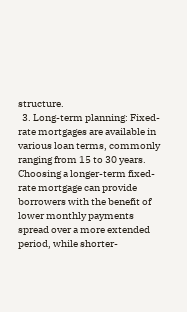structure.
  3. Long-term planning: Fixed-rate mortgages are available in various loan terms, commonly ranging from 15 to 30 years. Choosing a longer-term fixed-rate mortgage can provide borrowers with the benefit of lower monthly payments spread over a more extended period, while shorter-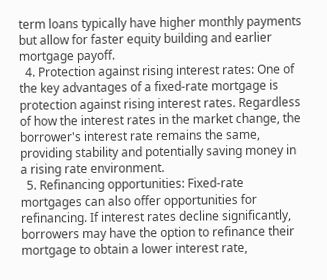term loans typically have higher monthly payments but allow for faster equity building and earlier mortgage payoff.
  4. Protection against rising interest rates: One of the key advantages of a fixed-rate mortgage is protection against rising interest rates. Regardless of how the interest rates in the market change, the borrower's interest rate remains the same, providing stability and potentially saving money in a rising rate environment.
  5. Refinancing opportunities: Fixed-rate mortgages can also offer opportunities for refinancing. If interest rates decline significantly, borrowers may have the option to refinance their mortgage to obtain a lower interest rate,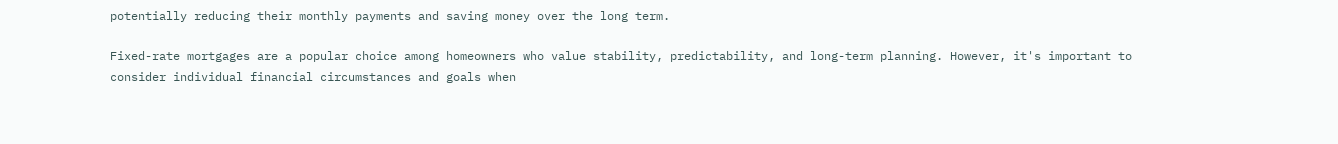potentially reducing their monthly payments and saving money over the long term.

Fixed-rate mortgages are a popular choice among homeowners who value stability, predictability, and long-term planning. However, it's important to consider individual financial circumstances and goals when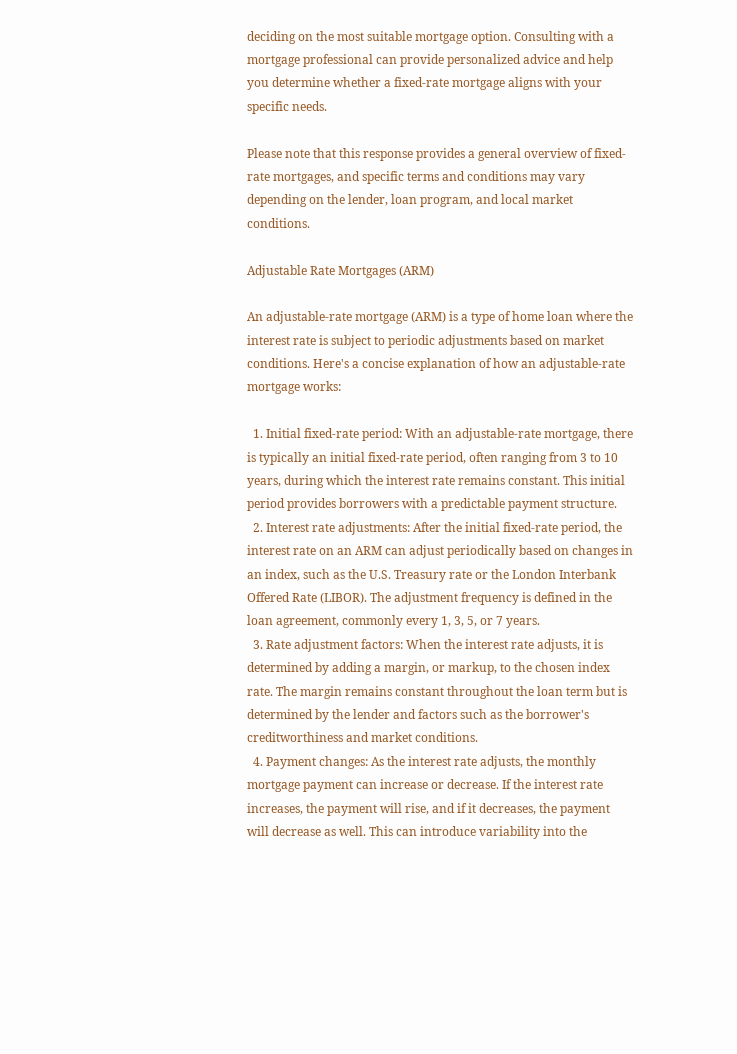deciding on the most suitable mortgage option. Consulting with a mortgage professional can provide personalized advice and help you determine whether a fixed-rate mortgage aligns with your specific needs.

Please note that this response provides a general overview of fixed-rate mortgages, and specific terms and conditions may vary depending on the lender, loan program, and local market conditions.

Adjustable Rate Mortgages (ARM)

An adjustable-rate mortgage (ARM) is a type of home loan where the interest rate is subject to periodic adjustments based on market conditions. Here's a concise explanation of how an adjustable-rate mortgage works:

  1. Initial fixed-rate period: With an adjustable-rate mortgage, there is typically an initial fixed-rate period, often ranging from 3 to 10 years, during which the interest rate remains constant. This initial period provides borrowers with a predictable payment structure.
  2. Interest rate adjustments: After the initial fixed-rate period, the interest rate on an ARM can adjust periodically based on changes in an index, such as the U.S. Treasury rate or the London Interbank Offered Rate (LIBOR). The adjustment frequency is defined in the loan agreement, commonly every 1, 3, 5, or 7 years.
  3. Rate adjustment factors: When the interest rate adjusts, it is determined by adding a margin, or markup, to the chosen index rate. The margin remains constant throughout the loan term but is determined by the lender and factors such as the borrower's creditworthiness and market conditions.
  4. Payment changes: As the interest rate adjusts, the monthly mortgage payment can increase or decrease. If the interest rate increases, the payment will rise, and if it decreases, the payment will decrease as well. This can introduce variability into the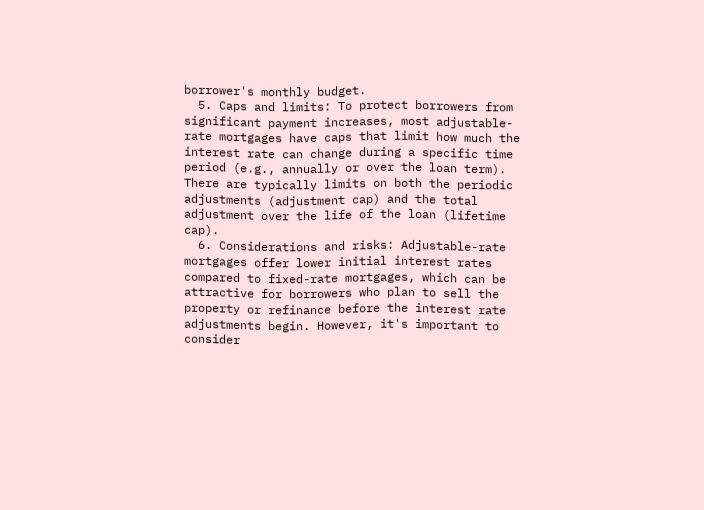borrower's monthly budget.
  5. Caps and limits: To protect borrowers from significant payment increases, most adjustable-rate mortgages have caps that limit how much the interest rate can change during a specific time period (e.g., annually or over the loan term). There are typically limits on both the periodic adjustments (adjustment cap) and the total adjustment over the life of the loan (lifetime cap).
  6. Considerations and risks: Adjustable-rate mortgages offer lower initial interest rates compared to fixed-rate mortgages, which can be attractive for borrowers who plan to sell the property or refinance before the interest rate adjustments begin. However, it's important to consider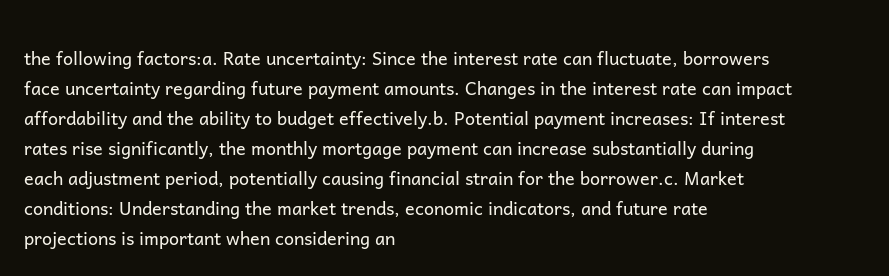the following factors:a. Rate uncertainty: Since the interest rate can fluctuate, borrowers face uncertainty regarding future payment amounts. Changes in the interest rate can impact affordability and the ability to budget effectively.b. Potential payment increases: If interest rates rise significantly, the monthly mortgage payment can increase substantially during each adjustment period, potentially causing financial strain for the borrower.c. Market conditions: Understanding the market trends, economic indicators, and future rate projections is important when considering an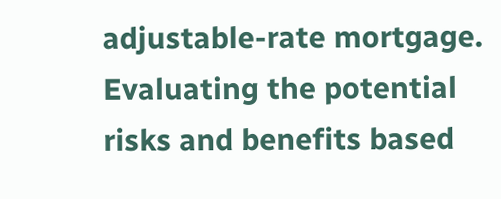adjustable-rate mortgage. Evaluating the potential risks and benefits based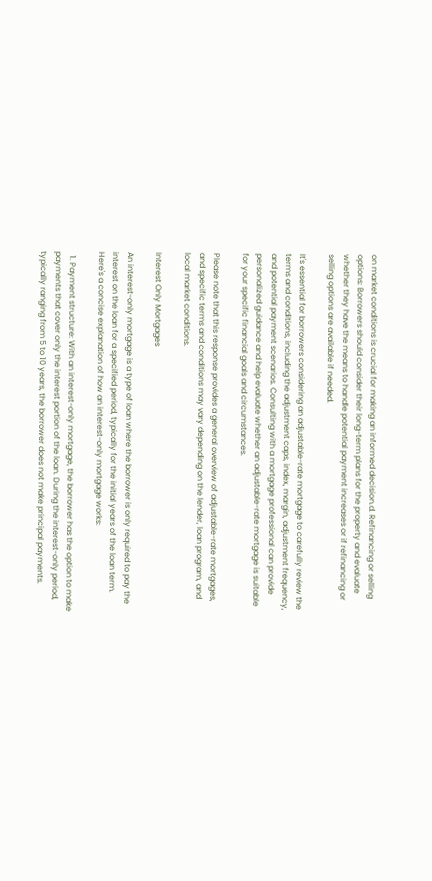on market conditions is crucial for making an informed decision.d. Refinancing or selling options: Borrowers should consider their long-term plans for the property and evaluate whether they have the means to handle potential payment increases or if refinancing or selling options are available if needed.

It's essential for borrowers considering an adjustable-rate mortgage to carefully review the terms and conditions, including the adjustment caps, index, margin, adjustment frequency, and potential payment scenarios. Consulting with a mortgage professional can provide personalized guidance and help evaluate whether an adjustable-rate mortgage is suitable for your specific financial goals and circumstances.

Please note that this response provides a general overview of adjustable-rate mortgages, and specific terms and conditions may vary depending on the lender, loan program, and local market conditions.

Interest Only Mortgages

An interest-only mortgage is a type of loan where the borrower is only required to pay the interest on the loan for a specified period, typically for the initial years of the loan term. Here's a concise explanation of how an interest-only mortgage works:

  1. Payment structure: With an interest-only mortgage, the borrower has the option to make payments that cover only the interest portion of the loan. During the interest-only period, typically ranging from 5 to 10 years, the borrower does not make principal payments.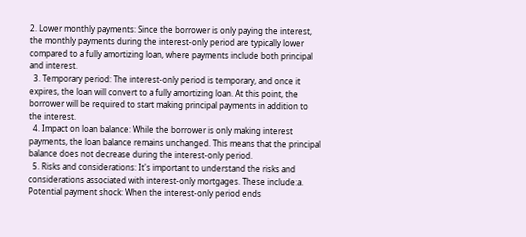2. Lower monthly payments: Since the borrower is only paying the interest, the monthly payments during the interest-only period are typically lower compared to a fully amortizing loan, where payments include both principal and interest.
  3. Temporary period: The interest-only period is temporary, and once it expires, the loan will convert to a fully amortizing loan. At this point, the borrower will be required to start making principal payments in addition to the interest.
  4. Impact on loan balance: While the borrower is only making interest payments, the loan balance remains unchanged. This means that the principal balance does not decrease during the interest-only period.
  5. Risks and considerations: It's important to understand the risks and considerations associated with interest-only mortgages. These include:a. Potential payment shock: When the interest-only period ends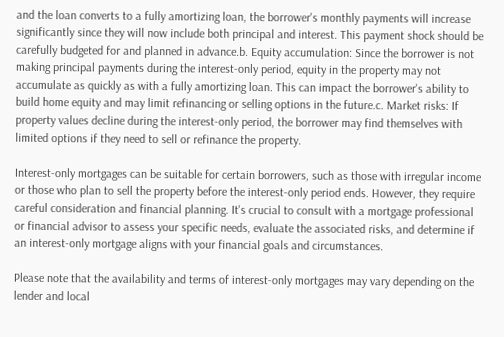and the loan converts to a fully amortizing loan, the borrower's monthly payments will increase significantly since they will now include both principal and interest. This payment shock should be carefully budgeted for and planned in advance.b. Equity accumulation: Since the borrower is not making principal payments during the interest-only period, equity in the property may not accumulate as quickly as with a fully amortizing loan. This can impact the borrower's ability to build home equity and may limit refinancing or selling options in the future.c. Market risks: If property values decline during the interest-only period, the borrower may find themselves with limited options if they need to sell or refinance the property.

Interest-only mortgages can be suitable for certain borrowers, such as those with irregular income or those who plan to sell the property before the interest-only period ends. However, they require careful consideration and financial planning. It's crucial to consult with a mortgage professional or financial advisor to assess your specific needs, evaluate the associated risks, and determine if an interest-only mortgage aligns with your financial goals and circumstances.

Please note that the availability and terms of interest-only mortgages may vary depending on the lender and local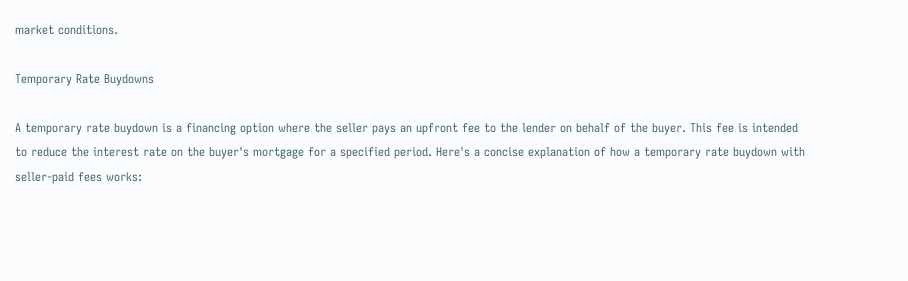market conditions.

Temporary Rate Buydowns

A temporary rate buydown is a financing option where the seller pays an upfront fee to the lender on behalf of the buyer. This fee is intended to reduce the interest rate on the buyer's mortgage for a specified period. Here's a concise explanation of how a temporary rate buydown with seller-paid fees works: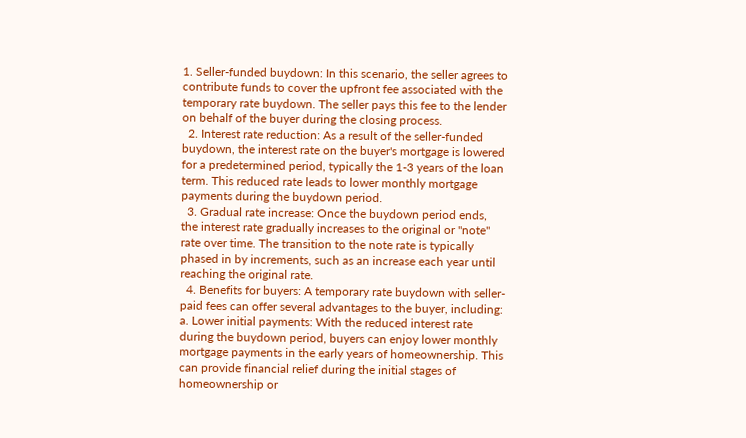1. Seller-funded buydown: In this scenario, the seller agrees to contribute funds to cover the upfront fee associated with the temporary rate buydown. The seller pays this fee to the lender on behalf of the buyer during the closing process.
  2. Interest rate reduction: As a result of the seller-funded buydown, the interest rate on the buyer's mortgage is lowered for a predetermined period, typically the 1-3 years of the loan term. This reduced rate leads to lower monthly mortgage payments during the buydown period.
  3. Gradual rate increase: Once the buydown period ends, the interest rate gradually increases to the original or "note" rate over time. The transition to the note rate is typically phased in by increments, such as an increase each year until reaching the original rate.
  4. Benefits for buyers: A temporary rate buydown with seller-paid fees can offer several advantages to the buyer, including: a. Lower initial payments: With the reduced interest rate during the buydown period, buyers can enjoy lower monthly mortgage payments in the early years of homeownership. This can provide financial relief during the initial stages of homeownership or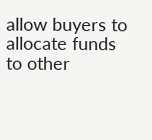allow buyers to allocate funds to other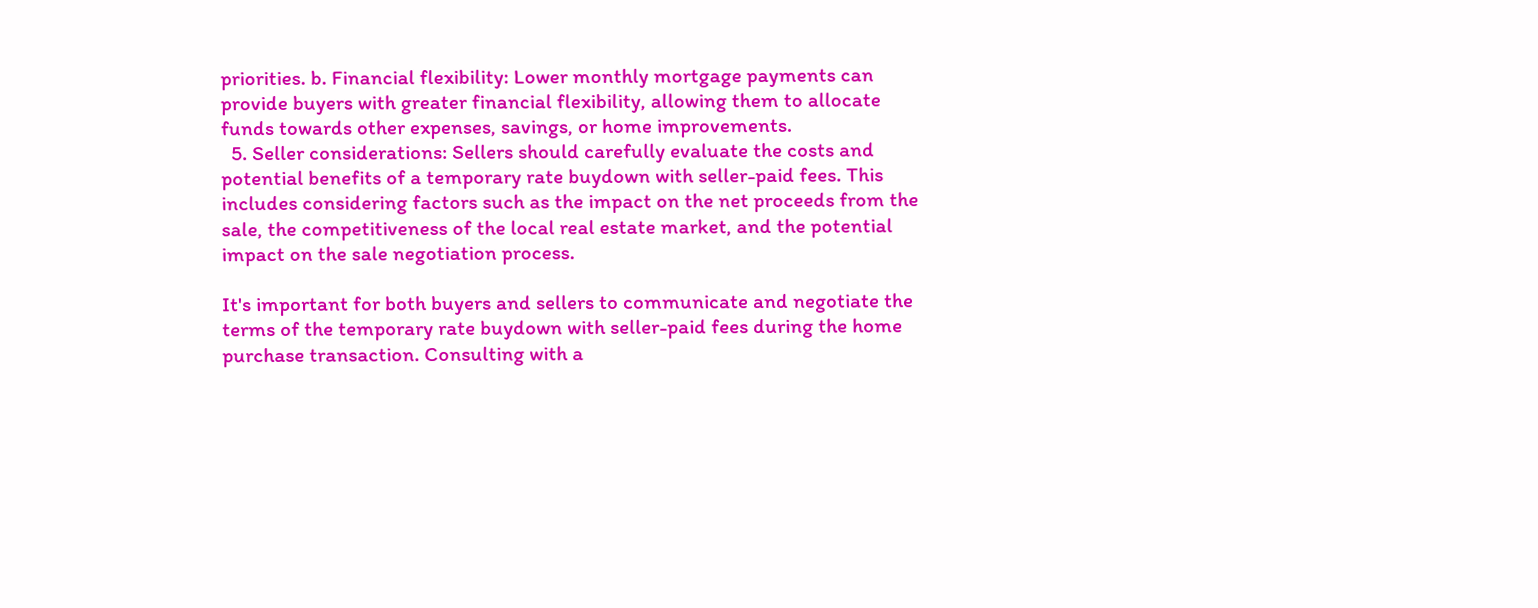priorities. b. Financial flexibility: Lower monthly mortgage payments can provide buyers with greater financial flexibility, allowing them to allocate funds towards other expenses, savings, or home improvements.
  5. Seller considerations: Sellers should carefully evaluate the costs and potential benefits of a temporary rate buydown with seller-paid fees. This includes considering factors such as the impact on the net proceeds from the sale, the competitiveness of the local real estate market, and the potential impact on the sale negotiation process.

It's important for both buyers and sellers to communicate and negotiate the terms of the temporary rate buydown with seller-paid fees during the home purchase transaction. Consulting with a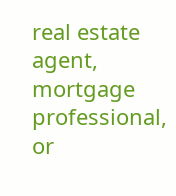real estate agent, mortgage professional, or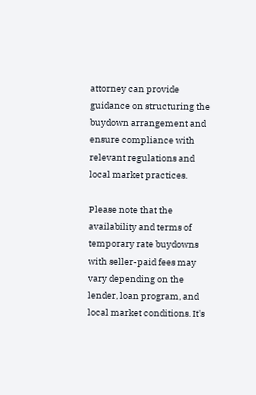attorney can provide guidance on structuring the buydown arrangement and ensure compliance with relevant regulations and local market practices.

Please note that the availability and terms of temporary rate buydowns with seller-paid fees may vary depending on the lender, loan program, and local market conditions. It's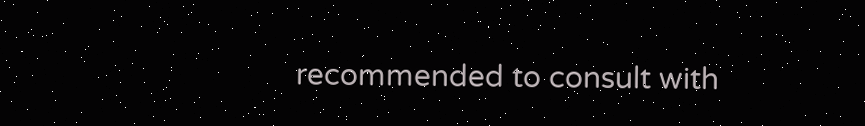recommended to consult with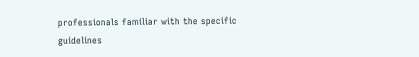professionals familiar with the specific guidelines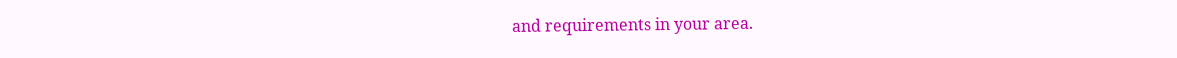and requirements in your area.